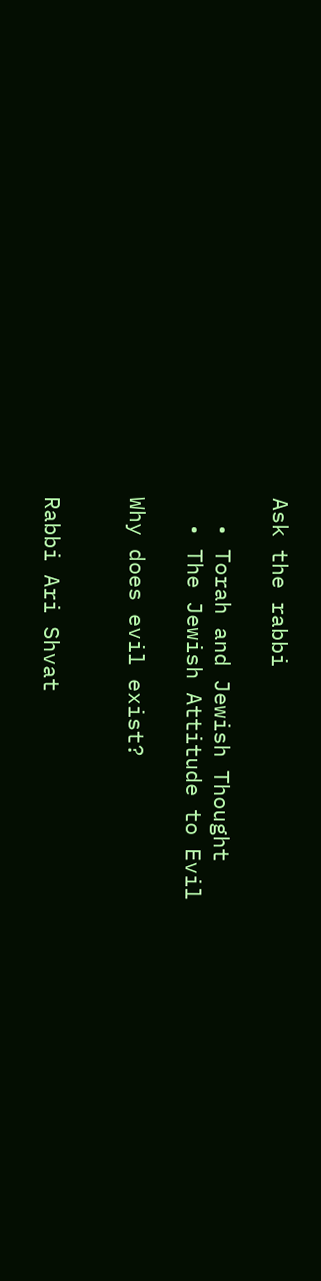Ask the rabbi

  • Torah and Jewish Thought
  • The Jewish Attitude to Evil

Why does evil exist?


Rabbi Ari Shvat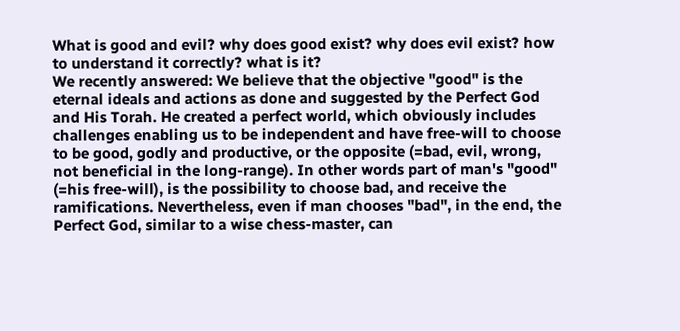What is good and evil? why does good exist? why does evil exist? how to understand it correctly? what is it?
We recently answered: We believe that the objective "good" is the eternal ideals and actions as done and suggested by the Perfect God and His Torah. He created a perfect world, which obviously includes challenges enabling us to be independent and have free-will to choose to be good, godly and productive, or the opposite (=bad, evil, wrong, not beneficial in the long-range). In other words part of man's "good" (=his free-will), is the possibility to choose bad, and receive the ramifications. Nevertheless, even if man chooses "bad", in the end, the Perfect God, similar to a wise chess-master, can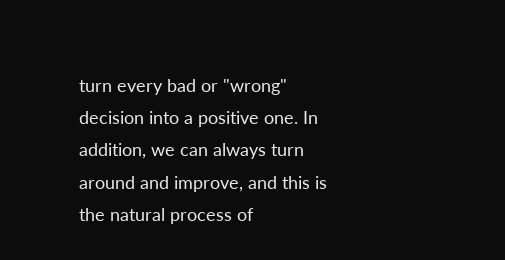turn every bad or "wrong" decision into a positive one. In addition, we can always turn around and improve, and this is the natural process of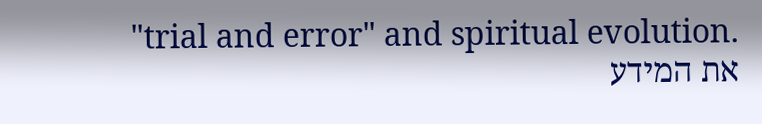"trial and error" and spiritual evolution.
את המידע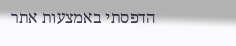הדפסתי באמצעות אתר